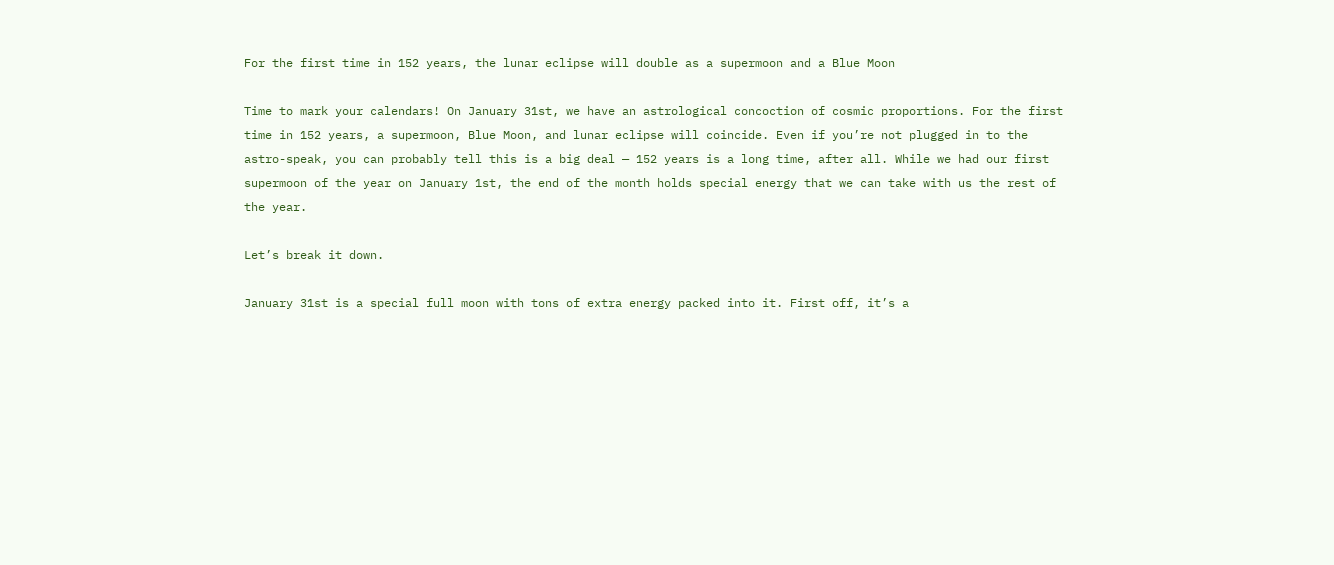For the first time in 152 years, the lunar eclipse will double as a supermoon and a Blue Moon

Time to mark your calendars! On January 31st, we have an astrological concoction of cosmic proportions. For the first time in 152 years, a supermoon, Blue Moon, and lunar eclipse will coincide. Even if you’re not plugged in to the astro-speak, you can probably tell this is a big deal — 152 years is a long time, after all. While we had our first supermoon of the year on January 1st, the end of the month holds special energy that we can take with us the rest of the year.

Let’s break it down.

January 31st is a special full moon with tons of extra energy packed into it. First off, it’s a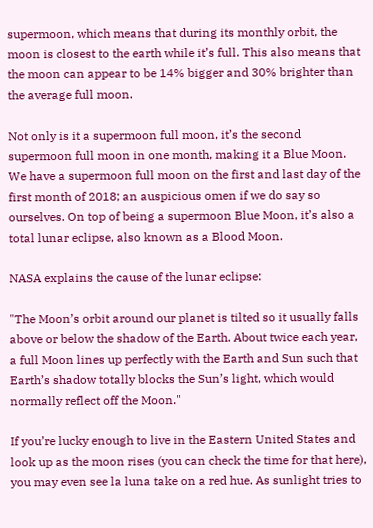supermoon, which means that during its monthly orbit, the moon is closest to the earth while it’s full. This also means that the moon can appear to be 14% bigger and 30% brighter than the average full moon.

Not only is it a supermoon full moon, it’s the second supermoon full moon in one month, making it a Blue Moon. We have a supermoon full moon on the first and last day of the first month of 2018; an auspicious omen if we do say so ourselves. On top of being a supermoon Blue Moon, it’s also a total lunar eclipse, also known as a Blood Moon.

NASA explains the cause of the lunar eclipse:

"The Moon’s orbit around our planet is tilted so it usually falls above or below the shadow of the Earth. About twice each year, a full Moon lines up perfectly with the Earth and Sun such that Earth’s shadow totally blocks the Sun’s light, which would normally reflect off the Moon."

If you’re lucky enough to live in the Eastern United States and look up as the moon rises (you can check the time for that here), you may even see la luna take on a red hue. As sunlight tries to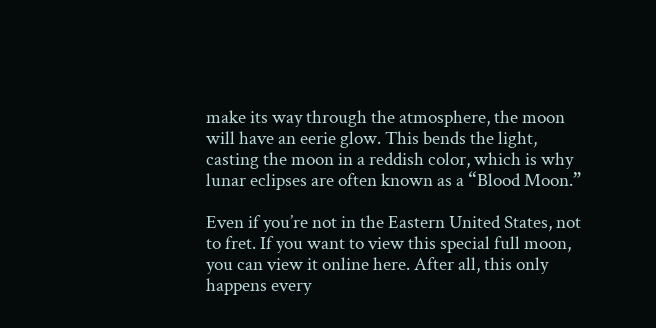make its way through the atmosphere, the moon will have an eerie glow. This bends the light, casting the moon in a reddish color, which is why lunar eclipses are often known as a “Blood Moon.”

Even if you’re not in the Eastern United States, not to fret. If you want to view this special full moon, you can view it online here. After all, this only happens every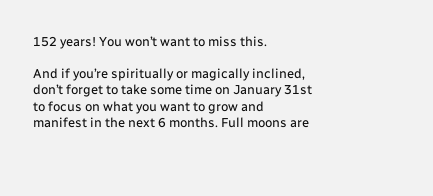152 years! You won’t want to miss this.

And if you’re spiritually or magically inclined, don’t forget to take some time on January 31st to focus on what you want to grow and manifest in the next 6 months. Full moons are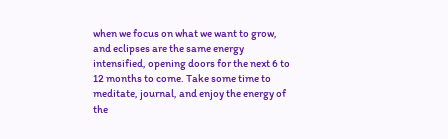when we focus on what we want to grow, and eclipses are the same energy intensified, opening doors for the next 6 to 12 months to come. Take some time to meditate, journal, and enjoy the energy of the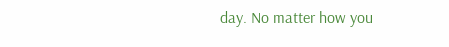day. No matter how you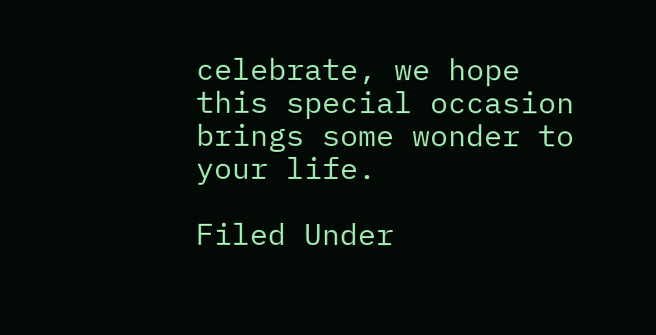celebrate, we hope this special occasion brings some wonder to your life.

Filed Under